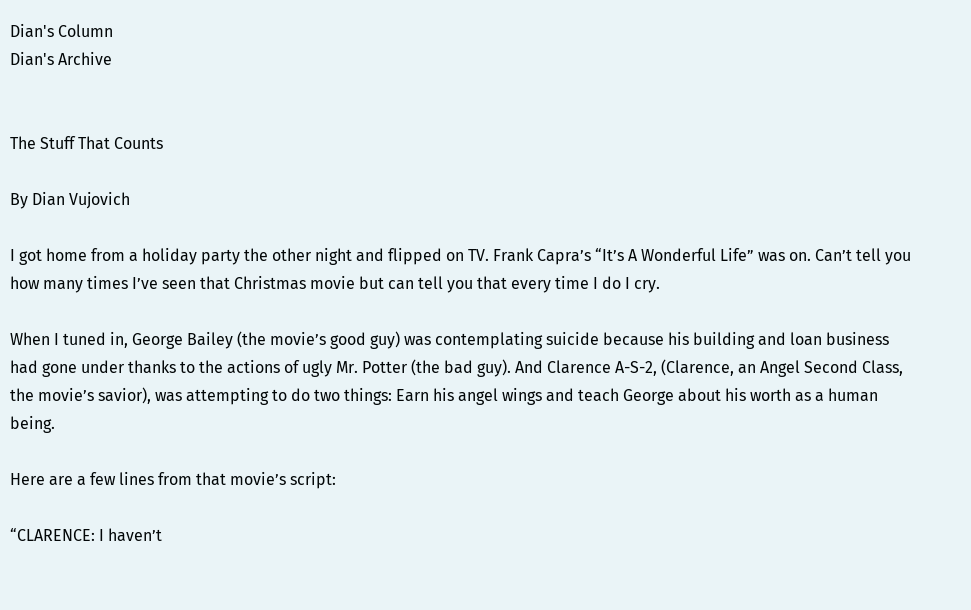Dian's Column
Dian's Archive


The Stuff That Counts

By Dian Vujovich

I got home from a holiday party the other night and flipped on TV. Frank Capra’s “It’s A Wonderful Life” was on. Can’t tell you how many times I’ve seen that Christmas movie but can tell you that every time I do I cry.

When I tuned in, George Bailey (the movie’s good guy) was contemplating suicide because his building and loan business had gone under thanks to the actions of ugly Mr. Potter (the bad guy). And Clarence A-S-2, (Clarence, an Angel Second Class, the movie’s savior), was attempting to do two things: Earn his angel wings and teach George about his worth as a human being.

Here are a few lines from that movie’s script:

“CLARENCE: I haven’t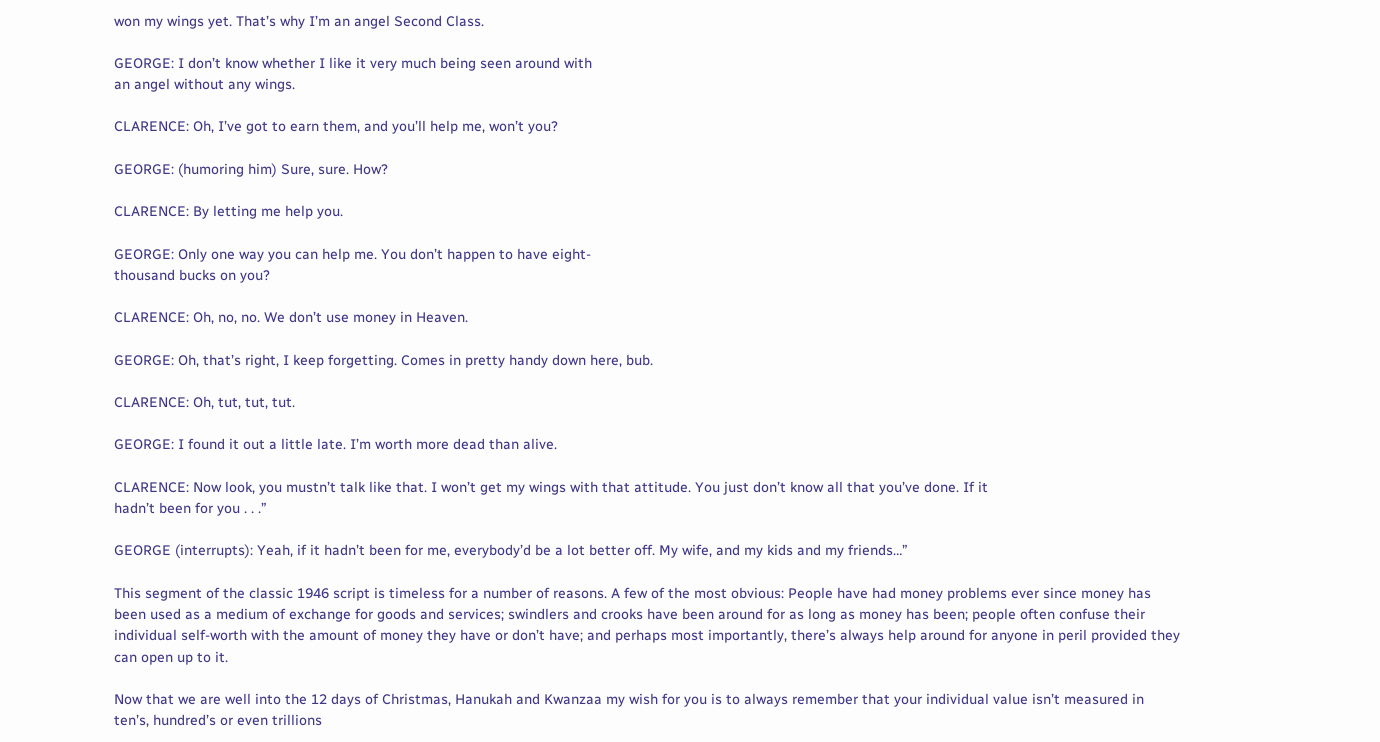won my wings yet. That’s why I’m an angel Second Class.

GEORGE: I don’t know whether I like it very much being seen around with
an angel without any wings.

CLARENCE: Oh, I’ve got to earn them, and you’ll help me, won’t you?

GEORGE: (humoring him) Sure, sure. How?

CLARENCE: By letting me help you.

GEORGE: Only one way you can help me. You don’t happen to have eight-
thousand bucks on you?

CLARENCE: Oh, no, no. We don’t use money in Heaven.

GEORGE: Oh, that’s right, I keep forgetting. Comes in pretty handy down here, bub.

CLARENCE: Oh, tut, tut, tut.

GEORGE: I found it out a little late. I’m worth more dead than alive.

CLARENCE: Now look, you mustn’t talk like that. I won’t get my wings with that attitude. You just don’t know all that you’ve done. If it
hadn’t been for you . . .”

GEORGE (interrupts): Yeah, if it hadn’t been for me, everybody’d be a lot better off. My wife, and my kids and my friends…”

This segment of the classic 1946 script is timeless for a number of reasons. A few of the most obvious: People have had money problems ever since money has been used as a medium of exchange for goods and services; swindlers and crooks have been around for as long as money has been; people often confuse their individual self-worth with the amount of money they have or don’t have; and perhaps most importantly, there’s always help around for anyone in peril provided they can open up to it.

Now that we are well into the 12 days of Christmas, Hanukah and Kwanzaa my wish for you is to always remember that your individual value isn’t measured in ten’s, hundred’s or even trillions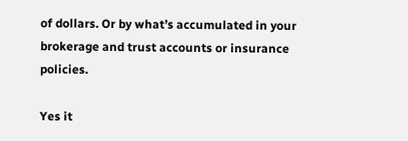of dollars. Or by what’s accumulated in your brokerage and trust accounts or insurance policies.

Yes it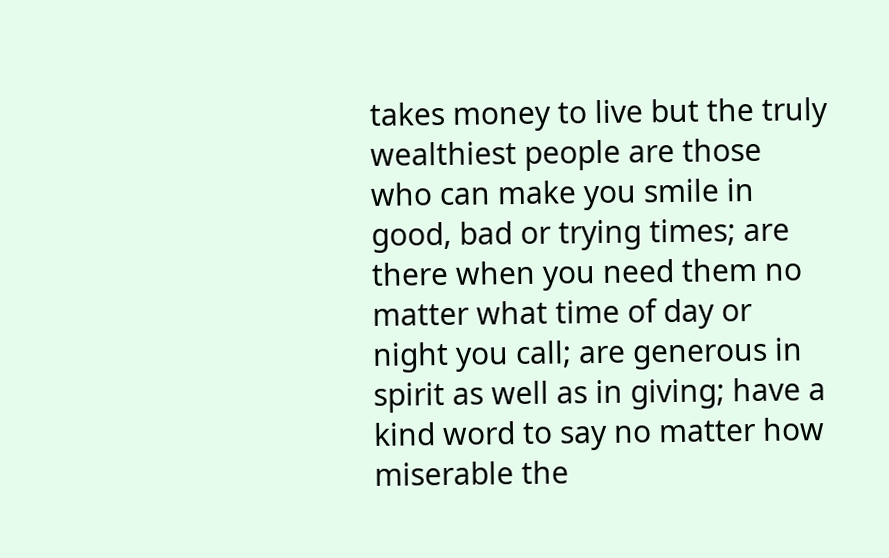takes money to live but the truly wealthiest people are those who can make you smile in good, bad or trying times; are there when you need them no matter what time of day or night you call; are generous in spirit as well as in giving; have a kind word to say no matter how miserable the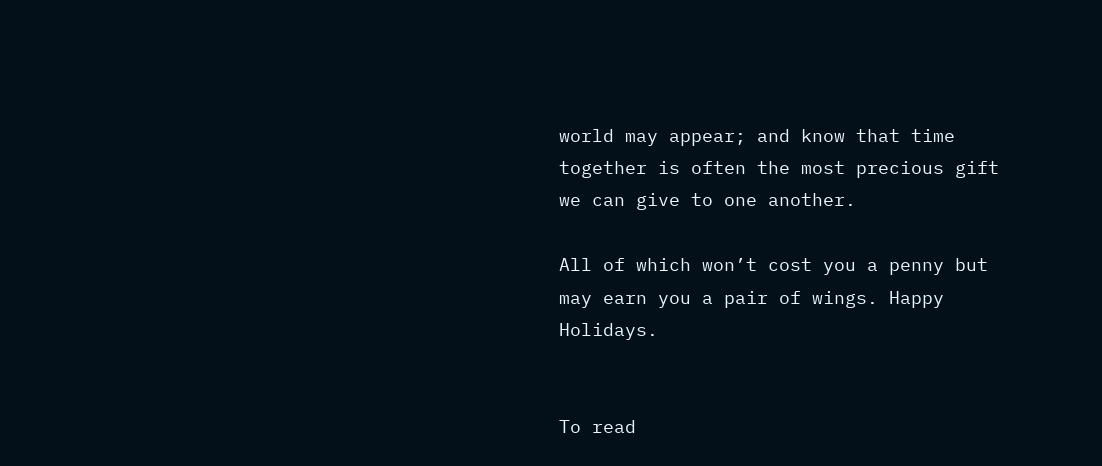world may appear; and know that time together is often the most precious gift we can give to one another.

All of which won’t cost you a penny but may earn you a pair of wings. Happy Holidays.


To read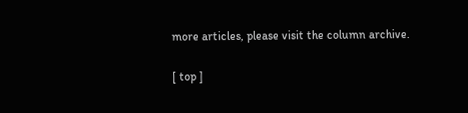more articles, please visit the column archive.

[ top ]